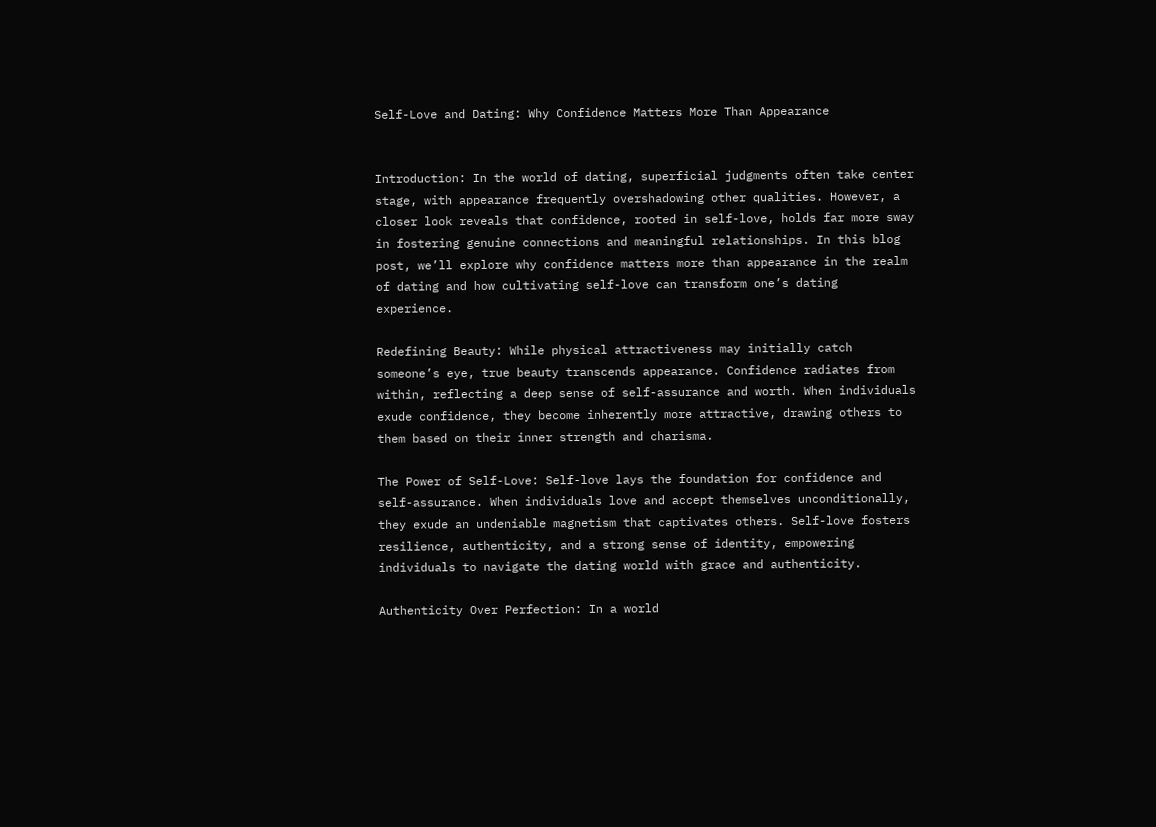Self-Love and Dating: Why Confidence Matters More Than Appearance


Introduction: In the world of dating, superficial judgments often take center stage, with appearance frequently overshadowing other qualities. However, a closer look reveals that confidence, rooted in self-love, holds far more sway in fostering genuine connections and meaningful relationships. In this blog post, we’ll explore why confidence matters more than appearance in the realm of dating and how cultivating self-love can transform one’s dating experience.

Redefining Beauty: While physical attractiveness may initially catch someone’s eye, true beauty transcends appearance. Confidence radiates from within, reflecting a deep sense of self-assurance and worth. When individuals exude confidence, they become inherently more attractive, drawing others to them based on their inner strength and charisma.

The Power of Self-Love: Self-love lays the foundation for confidence and self-assurance. When individuals love and accept themselves unconditionally, they exude an undeniable magnetism that captivates others. Self-love fosters resilience, authenticity, and a strong sense of identity, empowering individuals to navigate the dating world with grace and authenticity.

Authenticity Over Perfection: In a world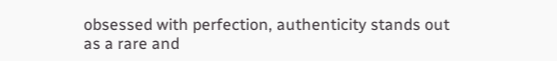obsessed with perfection, authenticity stands out as a rare and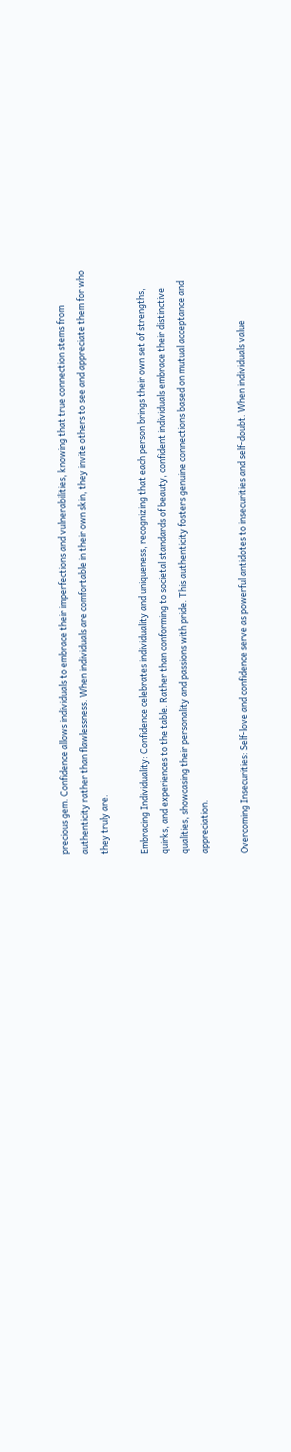precious gem. Confidence allows individuals to embrace their imperfections and vulnerabilities, knowing that true connection stems from authenticity rather than flawlessness. When individuals are comfortable in their own skin, they invite others to see and appreciate them for who they truly are.

Embracing Individuality: Confidence celebrates individuality and uniqueness, recognizing that each person brings their own set of strengths, quirks, and experiences to the table. Rather than conforming to societal standards of beauty, confident individuals embrace their distinctive qualities, showcasing their personality and passions with pride. This authenticity fosters genuine connections based on mutual acceptance and appreciation.

Overcoming Insecurities: Self-love and confidence serve as powerful antidotes to insecurities and self-doubt. When individuals value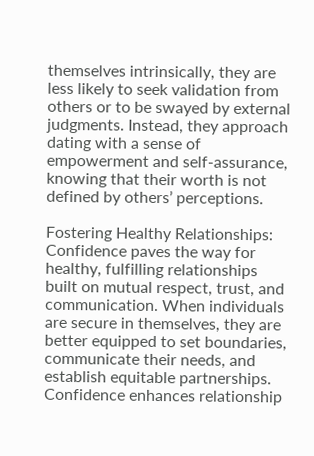themselves intrinsically, they are less likely to seek validation from others or to be swayed by external judgments. Instead, they approach dating with a sense of empowerment and self-assurance, knowing that their worth is not defined by others’ perceptions.

Fostering Healthy Relationships: Confidence paves the way for healthy, fulfilling relationships built on mutual respect, trust, and communication. When individuals are secure in themselves, they are better equipped to set boundaries, communicate their needs, and establish equitable partnerships. Confidence enhances relationship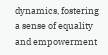dynamics, fostering a sense of equality and empowerment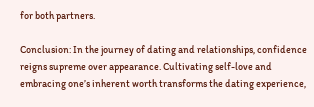for both partners.

Conclusion: In the journey of dating and relationships, confidence reigns supreme over appearance. Cultivating self-love and embracing one’s inherent worth transforms the dating experience,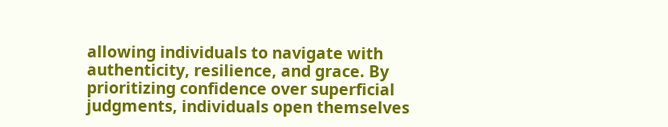allowing individuals to navigate with authenticity, resilience, and grace. By prioritizing confidence over superficial judgments, individuals open themselves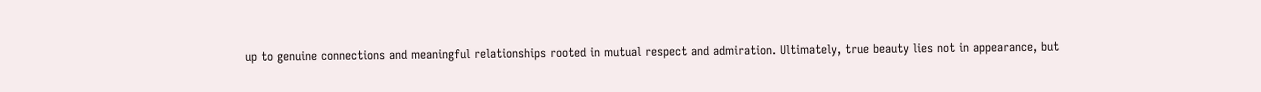up to genuine connections and meaningful relationships rooted in mutual respect and admiration. Ultimately, true beauty lies not in appearance, but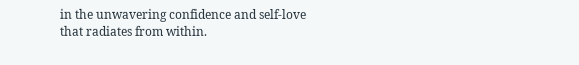in the unwavering confidence and self-love that radiates from within.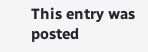This entry was posted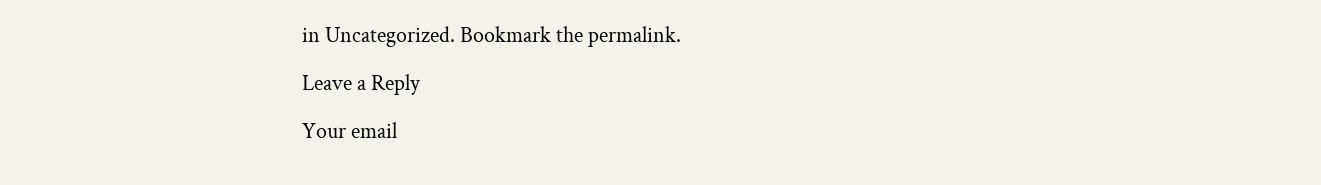in Uncategorized. Bookmark the permalink.

Leave a Reply

Your email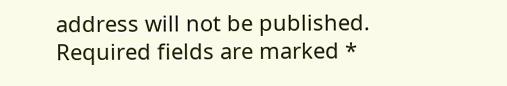address will not be published. Required fields are marked *